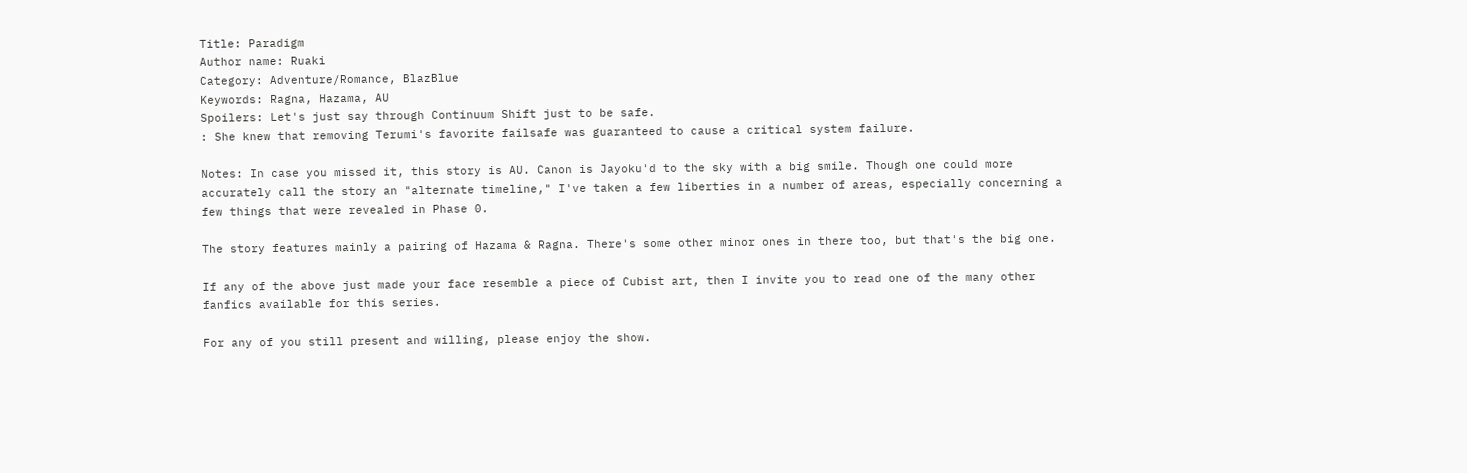Title: Paradigm
Author name: Ruaki
Category: Adventure/Romance, BlazBlue
Keywords: Ragna, Hazama, AU
Spoilers: Let's just say through Continuum Shift just to be safe.
: She knew that removing Terumi's favorite failsafe was guaranteed to cause a critical system failure.

Notes: In case you missed it, this story is AU. Canon is Jayoku'd to the sky with a big smile. Though one could more accurately call the story an "alternate timeline," I've taken a few liberties in a number of areas, especially concerning a few things that were revealed in Phase 0.

The story features mainly a pairing of Hazama & Ragna. There's some other minor ones in there too, but that's the big one.

If any of the above just made your face resemble a piece of Cubist art, then I invite you to read one of the many other fanfics available for this series.

For any of you still present and willing, please enjoy the show.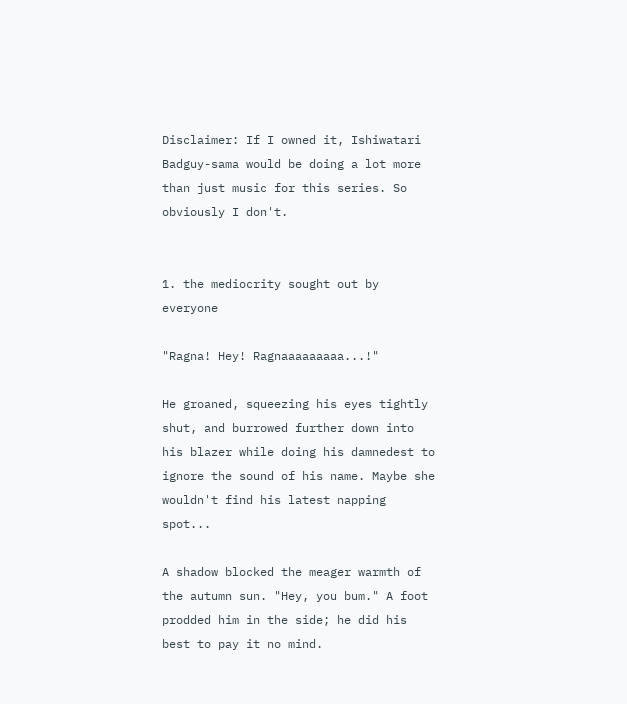Disclaimer: If I owned it, Ishiwatari Badguy-sama would be doing a lot more than just music for this series. So obviously I don't.


1. the mediocrity sought out by everyone

"Ragna! Hey! Ragnaaaaaaaaa...!"

He groaned, squeezing his eyes tightly shut, and burrowed further down into his blazer while doing his damnedest to ignore the sound of his name. Maybe she wouldn't find his latest napping spot...

A shadow blocked the meager warmth of the autumn sun. "Hey, you bum." A foot prodded him in the side; he did his best to pay it no mind.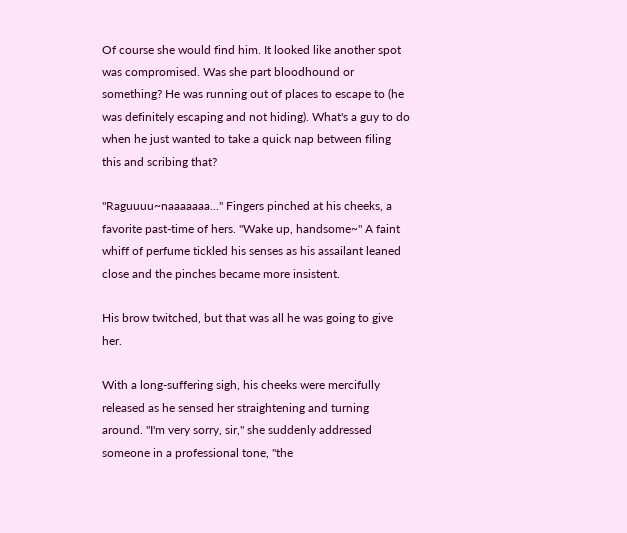Of course she would find him. It looked like another spot was compromised. Was she part bloodhound or something? He was running out of places to escape to (he was definitely escaping and not hiding). What's a guy to do when he just wanted to take a quick nap between filing this and scribing that?

"Raguuuu~naaaaaaa..." Fingers pinched at his cheeks, a favorite past-time of hers. "Wake up, handsome~" A faint whiff of perfume tickled his senses as his assailant leaned close and the pinches became more insistent.

His brow twitched, but that was all he was going to give her.

With a long-suffering sigh, his cheeks were mercifully released as he sensed her straightening and turning around. "I'm very sorry, sir," she suddenly addressed someone in a professional tone, "the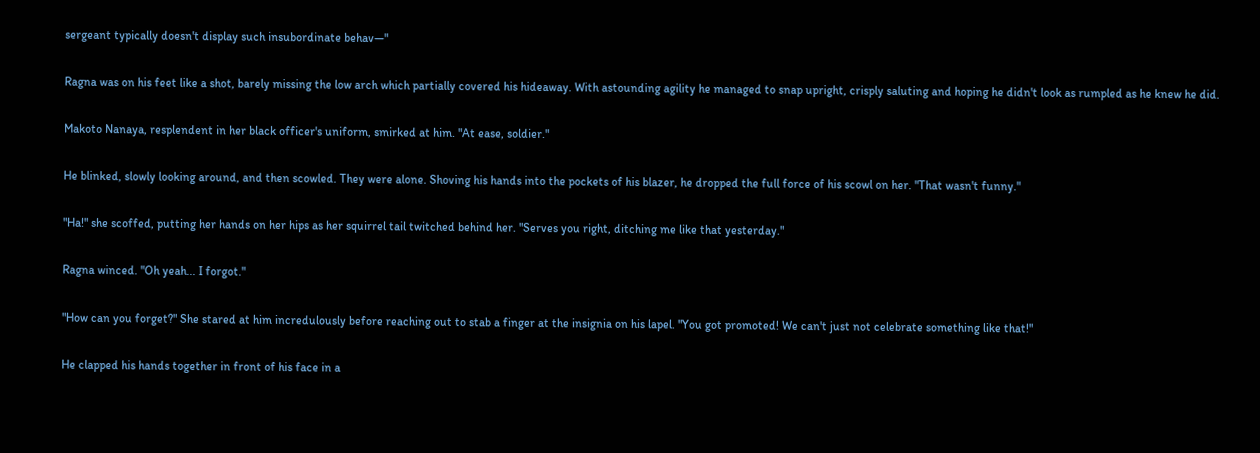sergeant typically doesn't display such insubordinate behav—"

Ragna was on his feet like a shot, barely missing the low arch which partially covered his hideaway. With astounding agility he managed to snap upright, crisply saluting and hoping he didn't look as rumpled as he knew he did.

Makoto Nanaya, resplendent in her black officer's uniform, smirked at him. "At ease, soldier."

He blinked, slowly looking around, and then scowled. They were alone. Shoving his hands into the pockets of his blazer, he dropped the full force of his scowl on her. "That wasn't funny."

"Ha!" she scoffed, putting her hands on her hips as her squirrel tail twitched behind her. "Serves you right, ditching me like that yesterday."

Ragna winced. "Oh yeah... I forgot."

"How can you forget?" She stared at him incredulously before reaching out to stab a finger at the insignia on his lapel. "You got promoted! We can't just not celebrate something like that!"

He clapped his hands together in front of his face in a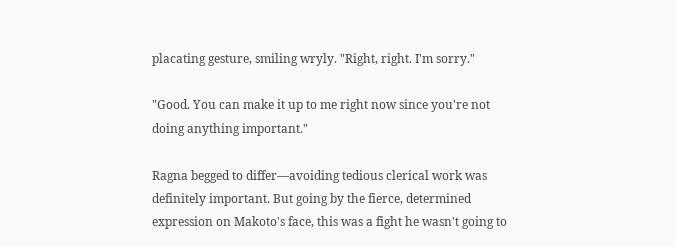placating gesture, smiling wryly. "Right, right. I'm sorry."

"Good. You can make it up to me right now since you're not doing anything important."

Ragna begged to differ—avoiding tedious clerical work was definitely important. But going by the fierce, determined expression on Makoto's face, this was a fight he wasn't going to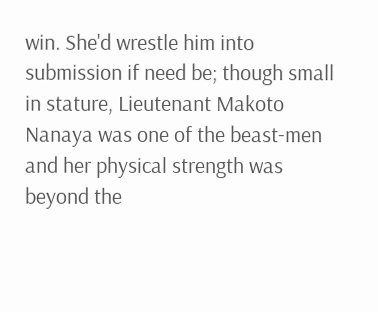win. She'd wrestle him into submission if need be; though small in stature, Lieutenant Makoto Nanaya was one of the beast-men and her physical strength was beyond the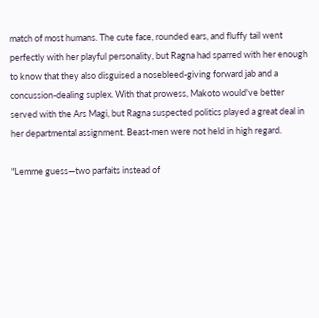match of most humans. The cute face, rounded ears, and fluffy tail went perfectly with her playful personality, but Ragna had sparred with her enough to know that they also disguised a nosebleed-giving forward jab and a concussion-dealing suplex. With that prowess, Makoto would've better served with the Ars Magi, but Ragna suspected politics played a great deal in her departmental assignment. Beast-men were not held in high regard.

"Lemme guess—two parfaits instead of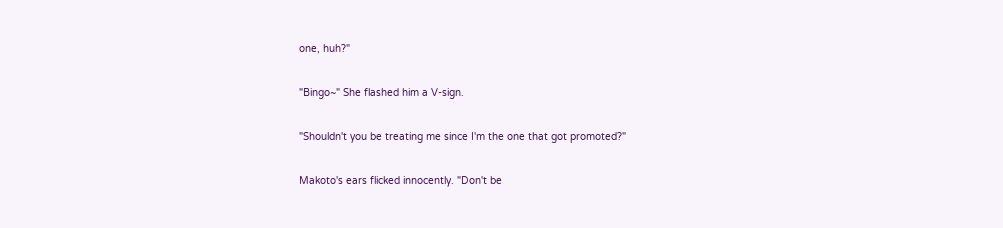one, huh?"

"Bingo~" She flashed him a V-sign.

"Shouldn't you be treating me since I'm the one that got promoted?"

Makoto's ears flicked innocently. "Don't be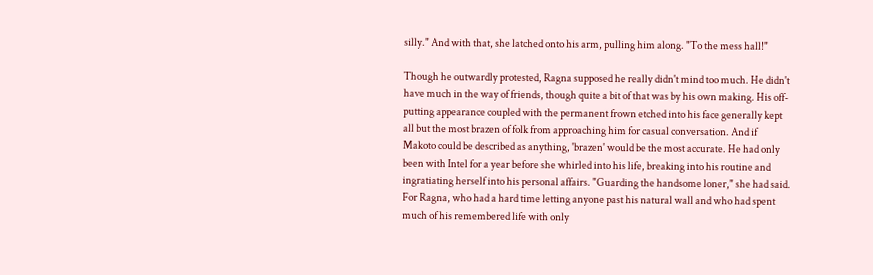silly." And with that, she latched onto his arm, pulling him along. "To the mess hall!"

Though he outwardly protested, Ragna supposed he really didn't mind too much. He didn't have much in the way of friends, though quite a bit of that was by his own making. His off-putting appearance coupled with the permanent frown etched into his face generally kept all but the most brazen of folk from approaching him for casual conversation. And if Makoto could be described as anything, 'brazen' would be the most accurate. He had only been with Intel for a year before she whirled into his life, breaking into his routine and ingratiating herself into his personal affairs. "Guarding the handsome loner," she had said. For Ragna, who had a hard time letting anyone past his natural wall and who had spent much of his remembered life with only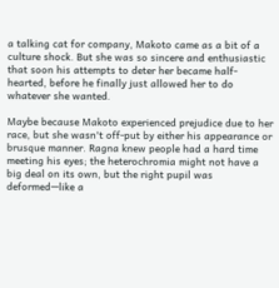a talking cat for company, Makoto came as a bit of a culture shock. But she was so sincere and enthusiastic that soon his attempts to deter her became half-hearted, before he finally just allowed her to do whatever she wanted.

Maybe because Makoto experienced prejudice due to her race, but she wasn't off-put by either his appearance or brusque manner. Ragna knew people had a hard time meeting his eyes; the heterochromia might not have a big deal on its own, but the right pupil was deformed—like a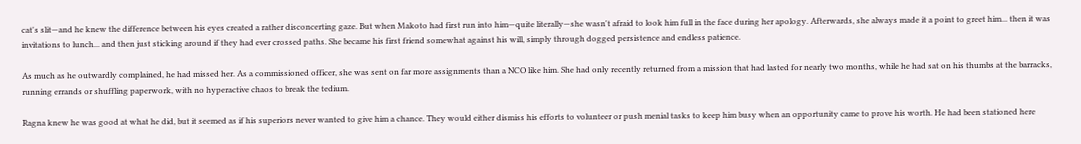cat's slit—and he knew the difference between his eyes created a rather disconcerting gaze. But when Makoto had first run into him—quite literally—she wasn't afraid to look him full in the face during her apology. Afterwards, she always made it a point to greet him... then it was invitations to lunch... and then just sticking around if they had ever crossed paths. She became his first friend somewhat against his will, simply through dogged persistence and endless patience.

As much as he outwardly complained, he had missed her. As a commissioned officer, she was sent on far more assignments than a NCO like him. She had only recently returned from a mission that had lasted for nearly two months, while he had sat on his thumbs at the barracks, running errands or shuffling paperwork, with no hyperactive chaos to break the tedium.

Ragna knew he was good at what he did, but it seemed as if his superiors never wanted to give him a chance. They would either dismiss his efforts to volunteer or push menial tasks to keep him busy when an opportunity came to prove his worth. He had been stationed here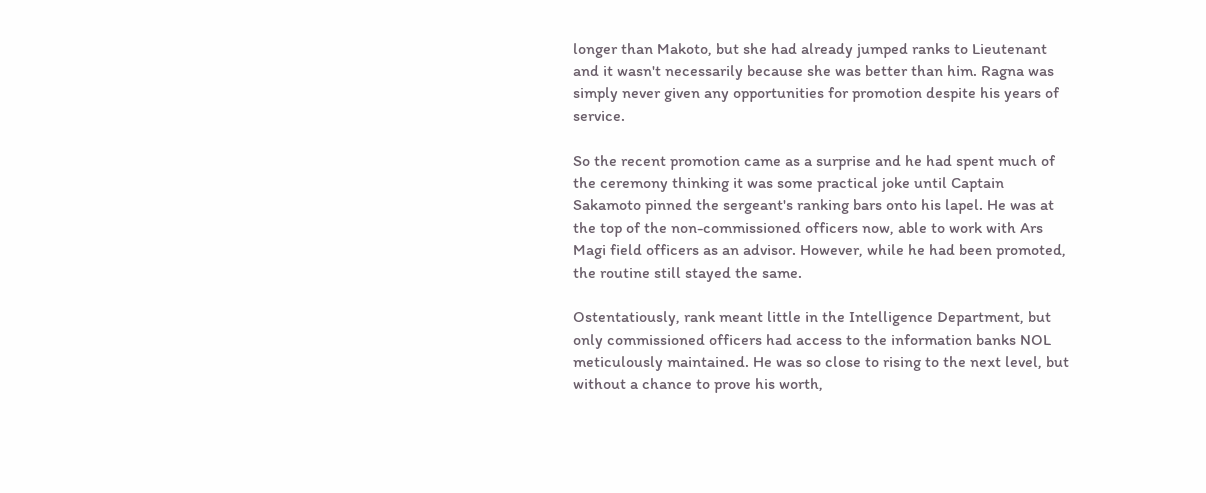longer than Makoto, but she had already jumped ranks to Lieutenant and it wasn't necessarily because she was better than him. Ragna was simply never given any opportunities for promotion despite his years of service.

So the recent promotion came as a surprise and he had spent much of the ceremony thinking it was some practical joke until Captain Sakamoto pinned the sergeant's ranking bars onto his lapel. He was at the top of the non-commissioned officers now, able to work with Ars Magi field officers as an advisor. However, while he had been promoted, the routine still stayed the same.

Ostentatiously, rank meant little in the Intelligence Department, but only commissioned officers had access to the information banks NOL meticulously maintained. He was so close to rising to the next level, but without a chance to prove his worth,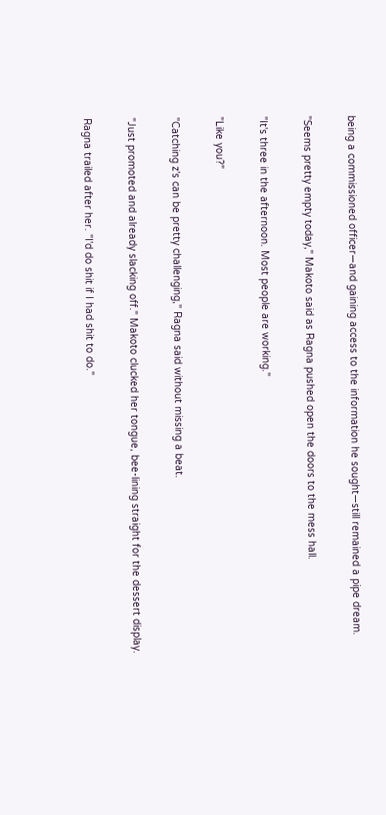being a commissioned officer—and gaining access to the information he sought—still remained a pipe dream.

"Seems pretty empty today," Makoto said as Ragna pushed open the doors to the mess hall.

"It's three in the afternoon. Most people are working."

"Like you?"

"Catching z's can be pretty challenging," Ragna said without missing a beat.

"Just promoted and already slacking off." Makoto clucked her tongue, bee-lining straight for the dessert display.

Ragna trailed after her. "I'd do shit if I had shit to do."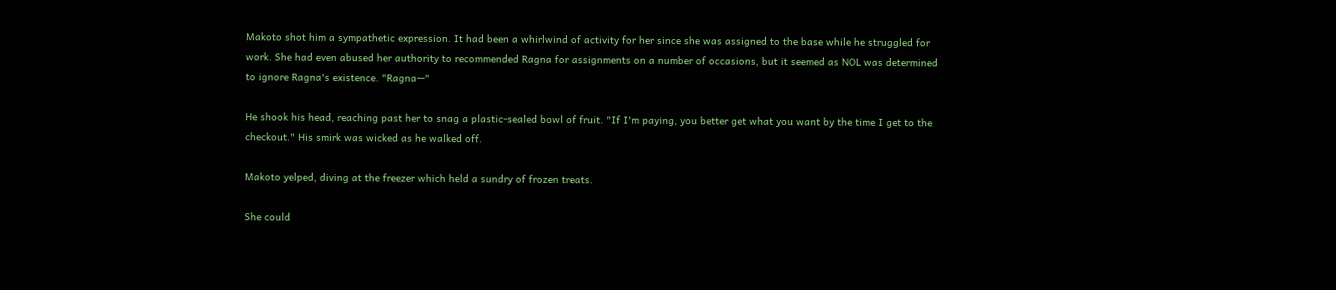Makoto shot him a sympathetic expression. It had been a whirlwind of activity for her since she was assigned to the base while he struggled for work. She had even abused her authority to recommended Ragna for assignments on a number of occasions, but it seemed as NOL was determined to ignore Ragna's existence. "Ragna—"

He shook his head, reaching past her to snag a plastic-sealed bowl of fruit. "If I'm paying, you better get what you want by the time I get to the checkout." His smirk was wicked as he walked off.

Makoto yelped, diving at the freezer which held a sundry of frozen treats.

She could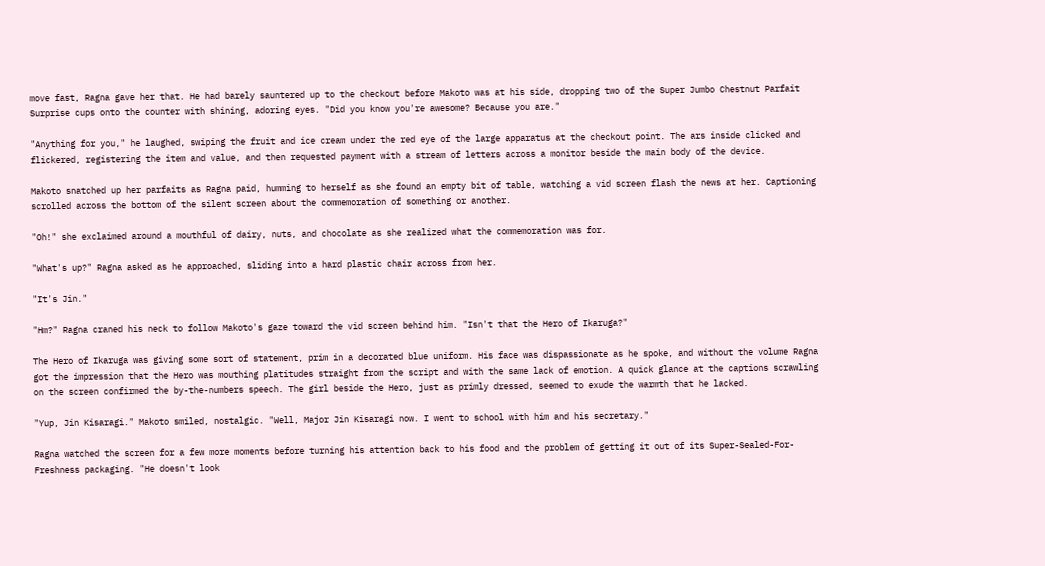move fast, Ragna gave her that. He had barely sauntered up to the checkout before Makoto was at his side, dropping two of the Super Jumbo Chestnut Parfait Surprise cups onto the counter with shining, adoring eyes. "Did you know you're awesome? Because you are."

"Anything for you," he laughed, swiping the fruit and ice cream under the red eye of the large apparatus at the checkout point. The ars inside clicked and flickered, registering the item and value, and then requested payment with a stream of letters across a monitor beside the main body of the device.

Makoto snatched up her parfaits as Ragna paid, humming to herself as she found an empty bit of table, watching a vid screen flash the news at her. Captioning scrolled across the bottom of the silent screen about the commemoration of something or another.

"Oh!" she exclaimed around a mouthful of dairy, nuts, and chocolate as she realized what the commemoration was for.

"What's up?" Ragna asked as he approached, sliding into a hard plastic chair across from her.

"It's Jin."

"Hm?" Ragna craned his neck to follow Makoto's gaze toward the vid screen behind him. "Isn't that the Hero of Ikaruga?"

The Hero of Ikaruga was giving some sort of statement, prim in a decorated blue uniform. His face was dispassionate as he spoke, and without the volume Ragna got the impression that the Hero was mouthing platitudes straight from the script and with the same lack of emotion. A quick glance at the captions scrawling on the screen confirmed the by-the-numbers speech. The girl beside the Hero, just as primly dressed, seemed to exude the warmth that he lacked.

"Yup, Jin Kisaragi." Makoto smiled, nostalgic. "Well, Major Jin Kisaragi now. I went to school with him and his secretary."

Ragna watched the screen for a few more moments before turning his attention back to his food and the problem of getting it out of its Super-Sealed-For-Freshness packaging. "He doesn't look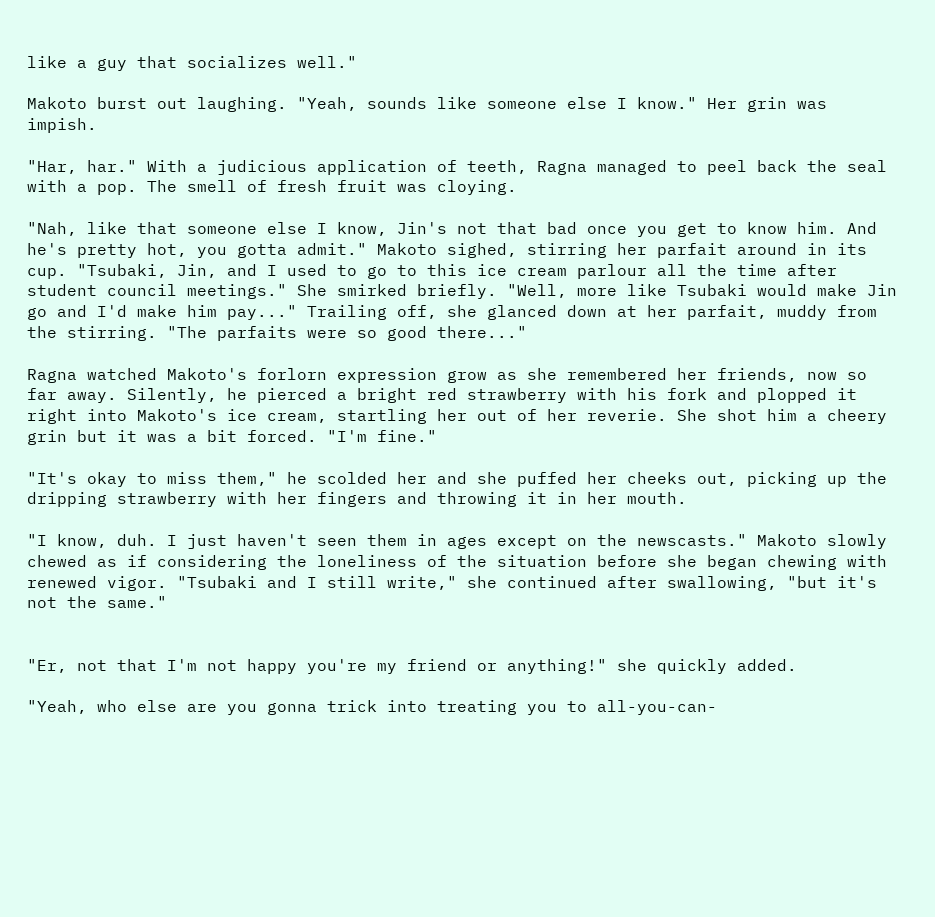like a guy that socializes well."

Makoto burst out laughing. "Yeah, sounds like someone else I know." Her grin was impish.

"Har, har." With a judicious application of teeth, Ragna managed to peel back the seal with a pop. The smell of fresh fruit was cloying.

"Nah, like that someone else I know, Jin's not that bad once you get to know him. And he's pretty hot, you gotta admit." Makoto sighed, stirring her parfait around in its cup. "Tsubaki, Jin, and I used to go to this ice cream parlour all the time after student council meetings." She smirked briefly. "Well, more like Tsubaki would make Jin go and I'd make him pay..." Trailing off, she glanced down at her parfait, muddy from the stirring. "The parfaits were so good there..."

Ragna watched Makoto's forlorn expression grow as she remembered her friends, now so far away. Silently, he pierced a bright red strawberry with his fork and plopped it right into Makoto's ice cream, startling her out of her reverie. She shot him a cheery grin but it was a bit forced. "I'm fine."

"It's okay to miss them," he scolded her and she puffed her cheeks out, picking up the dripping strawberry with her fingers and throwing it in her mouth.

"I know, duh. I just haven't seen them in ages except on the newscasts." Makoto slowly chewed as if considering the loneliness of the situation before she began chewing with renewed vigor. "Tsubaki and I still write," she continued after swallowing, "but it's not the same."


"Er, not that I'm not happy you're my friend or anything!" she quickly added.

"Yeah, who else are you gonna trick into treating you to all-you-can-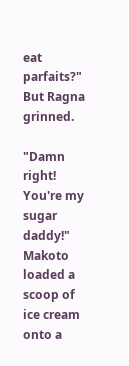eat parfaits?" But Ragna grinned.

"Damn right! You're my sugar daddy!" Makoto loaded a scoop of ice cream onto a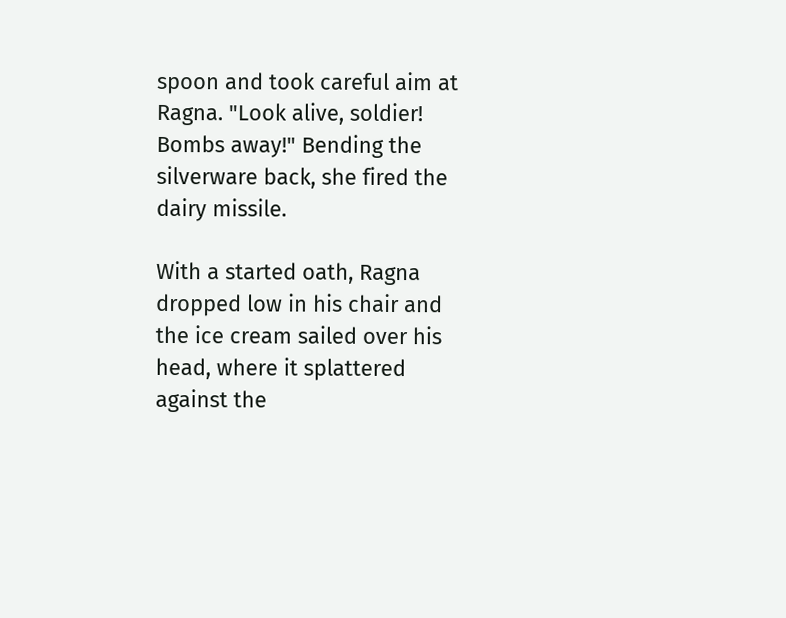spoon and took careful aim at Ragna. "Look alive, soldier! Bombs away!" Bending the silverware back, she fired the dairy missile.

With a started oath, Ragna dropped low in his chair and the ice cream sailed over his head, where it splattered against the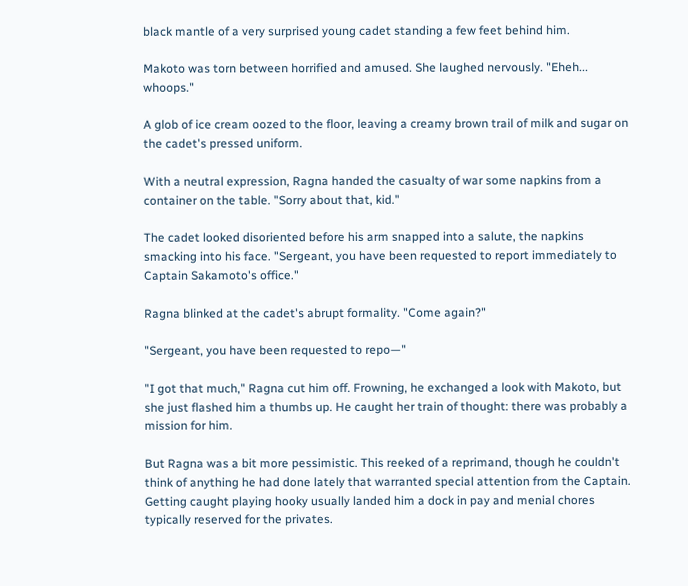black mantle of a very surprised young cadet standing a few feet behind him.

Makoto was torn between horrified and amused. She laughed nervously. "Eheh... whoops."

A glob of ice cream oozed to the floor, leaving a creamy brown trail of milk and sugar on the cadet's pressed uniform.

With a neutral expression, Ragna handed the casualty of war some napkins from a container on the table. "Sorry about that, kid."

The cadet looked disoriented before his arm snapped into a salute, the napkins smacking into his face. "Sergeant, you have been requested to report immediately to Captain Sakamoto's office."

Ragna blinked at the cadet's abrupt formality. "Come again?"

"Sergeant, you have been requested to repo—"

"I got that much," Ragna cut him off. Frowning, he exchanged a look with Makoto, but she just flashed him a thumbs up. He caught her train of thought: there was probably a mission for him.

But Ragna was a bit more pessimistic. This reeked of a reprimand, though he couldn't think of anything he had done lately that warranted special attention from the Captain. Getting caught playing hooky usually landed him a dock in pay and menial chores typically reserved for the privates.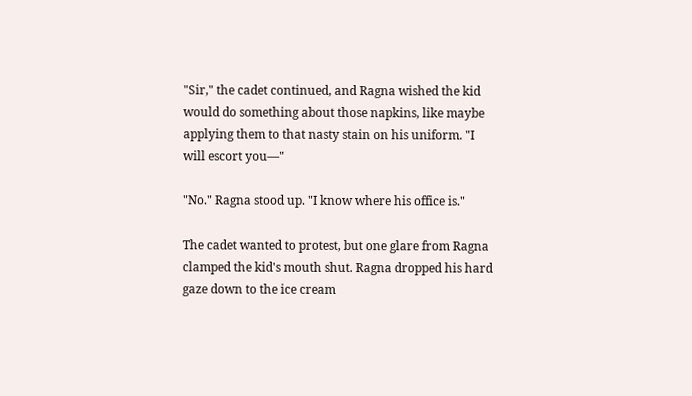"Sir," the cadet continued, and Ragna wished the kid would do something about those napkins, like maybe applying them to that nasty stain on his uniform. "I will escort you—"

"No." Ragna stood up. "I know where his office is."

The cadet wanted to protest, but one glare from Ragna clamped the kid's mouth shut. Ragna dropped his hard gaze down to the ice cream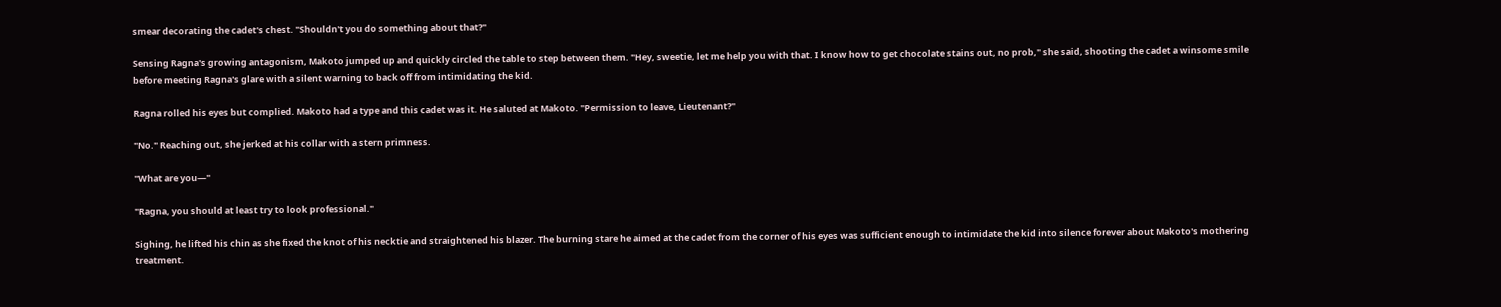smear decorating the cadet's chest. "Shouldn't you do something about that?"

Sensing Ragna's growing antagonism, Makoto jumped up and quickly circled the table to step between them. "Hey, sweetie, let me help you with that. I know how to get chocolate stains out, no prob," she said, shooting the cadet a winsome smile before meeting Ragna's glare with a silent warning to back off from intimidating the kid.

Ragna rolled his eyes but complied. Makoto had a type and this cadet was it. He saluted at Makoto. "Permission to leave, Lieutenant?"

"No." Reaching out, she jerked at his collar with a stern primness.

"What are you—"

"Ragna, you should at least try to look professional."

Sighing, he lifted his chin as she fixed the knot of his necktie and straightened his blazer. The burning stare he aimed at the cadet from the corner of his eyes was sufficient enough to intimidate the kid into silence forever about Makoto's mothering treatment.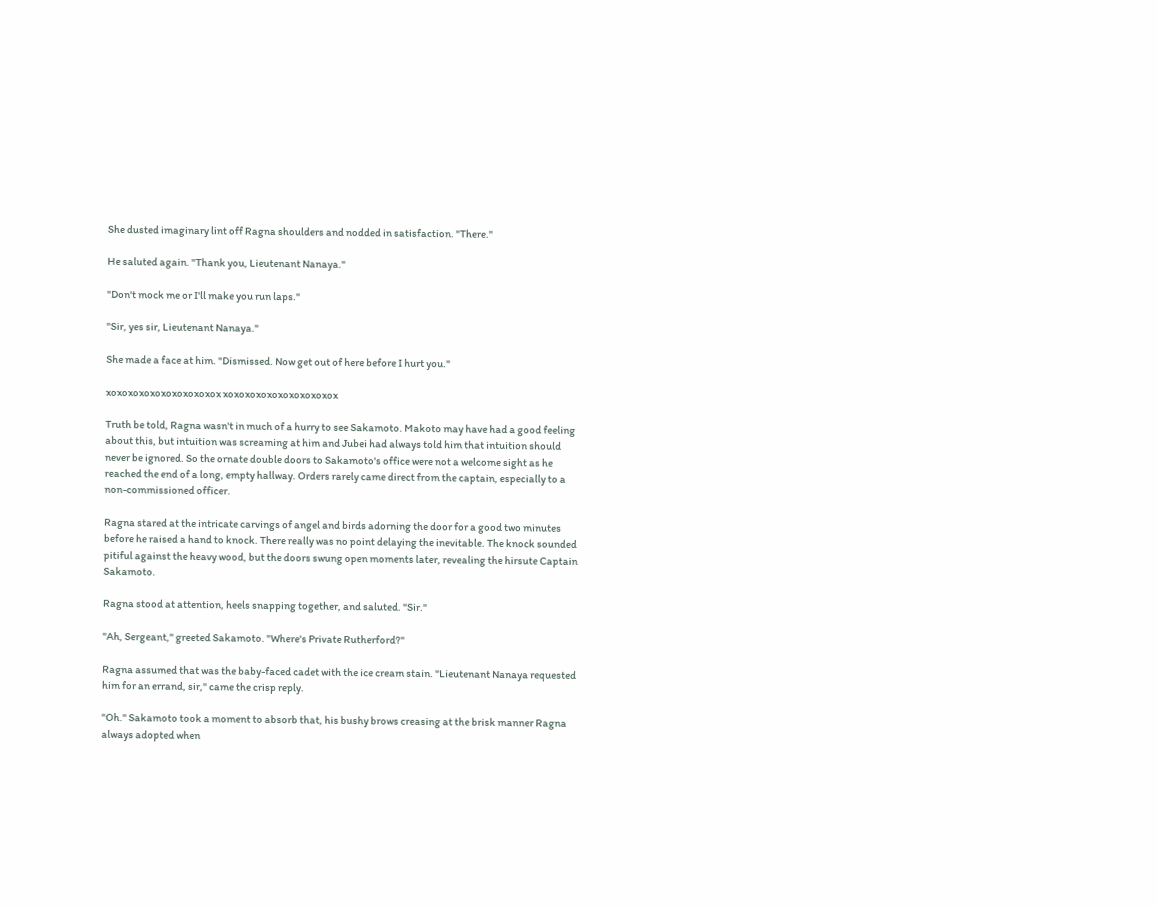She dusted imaginary lint off Ragna shoulders and nodded in satisfaction. "There."

He saluted again. "Thank you, Lieutenant Nanaya."

"Don't mock me or I'll make you run laps."

"Sir, yes sir, Lieutenant Nanaya."

She made a face at him. "Dismissed. Now get out of here before I hurt you."

xoxoxoxoxoxoxoxoxoxox xoxoxoxoxoxoxoxoxoxox

Truth be told, Ragna wasn't in much of a hurry to see Sakamoto. Makoto may have had a good feeling about this, but intuition was screaming at him and Jubei had always told him that intuition should never be ignored. So the ornate double doors to Sakamoto's office were not a welcome sight as he reached the end of a long, empty hallway. Orders rarely came direct from the captain, especially to a non-commissioned officer.

Ragna stared at the intricate carvings of angel and birds adorning the door for a good two minutes before he raised a hand to knock. There really was no point delaying the inevitable. The knock sounded pitiful against the heavy wood, but the doors swung open moments later, revealing the hirsute Captain Sakamoto.

Ragna stood at attention, heels snapping together, and saluted. "Sir."

"Ah, Sergeant," greeted Sakamoto. "Where's Private Rutherford?"

Ragna assumed that was the baby-faced cadet with the ice cream stain. "Lieutenant Nanaya requested him for an errand, sir," came the crisp reply.

"Oh." Sakamoto took a moment to absorb that, his bushy brows creasing at the brisk manner Ragna always adopted when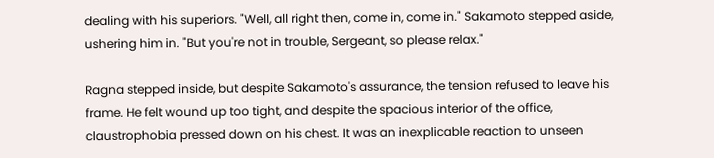dealing with his superiors. "Well, all right then, come in, come in." Sakamoto stepped aside, ushering him in. "But you're not in trouble, Sergeant, so please relax."

Ragna stepped inside, but despite Sakamoto's assurance, the tension refused to leave his frame. He felt wound up too tight, and despite the spacious interior of the office, claustrophobia pressed down on his chest. It was an inexplicable reaction to unseen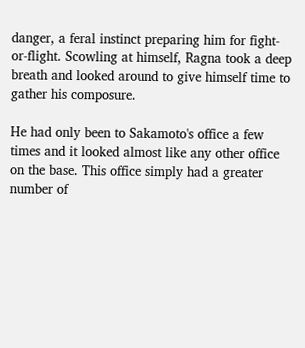danger, a feral instinct preparing him for fight-or-flight. Scowling at himself, Ragna took a deep breath and looked around to give himself time to gather his composure.

He had only been to Sakamoto's office a few times and it looked almost like any other office on the base. This office simply had a greater number of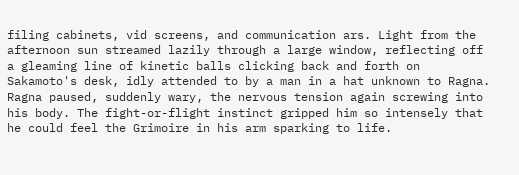filing cabinets, vid screens, and communication ars. Light from the afternoon sun streamed lazily through a large window, reflecting off a gleaming line of kinetic balls clicking back and forth on Sakamoto's desk, idly attended to by a man in a hat unknown to Ragna. Ragna paused, suddenly wary, the nervous tension again screwing into his body. The fight-or-flight instinct gripped him so intensely that he could feel the Grimoire in his arm sparking to life.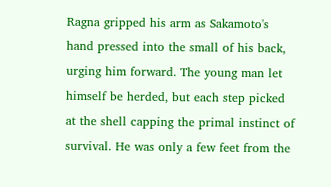Ragna gripped his arm as Sakamoto's hand pressed into the small of his back, urging him forward. The young man let himself be herded, but each step picked at the shell capping the primal instinct of survival. He was only a few feet from the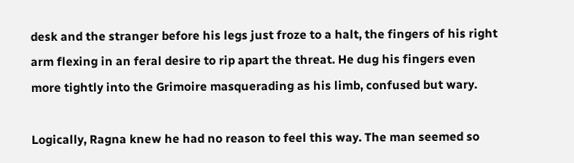desk and the stranger before his legs just froze to a halt, the fingers of his right arm flexing in an feral desire to rip apart the threat. He dug his fingers even more tightly into the Grimoire masquerading as his limb, confused but wary.

Logically, Ragna knew he had no reason to feel this way. The man seemed so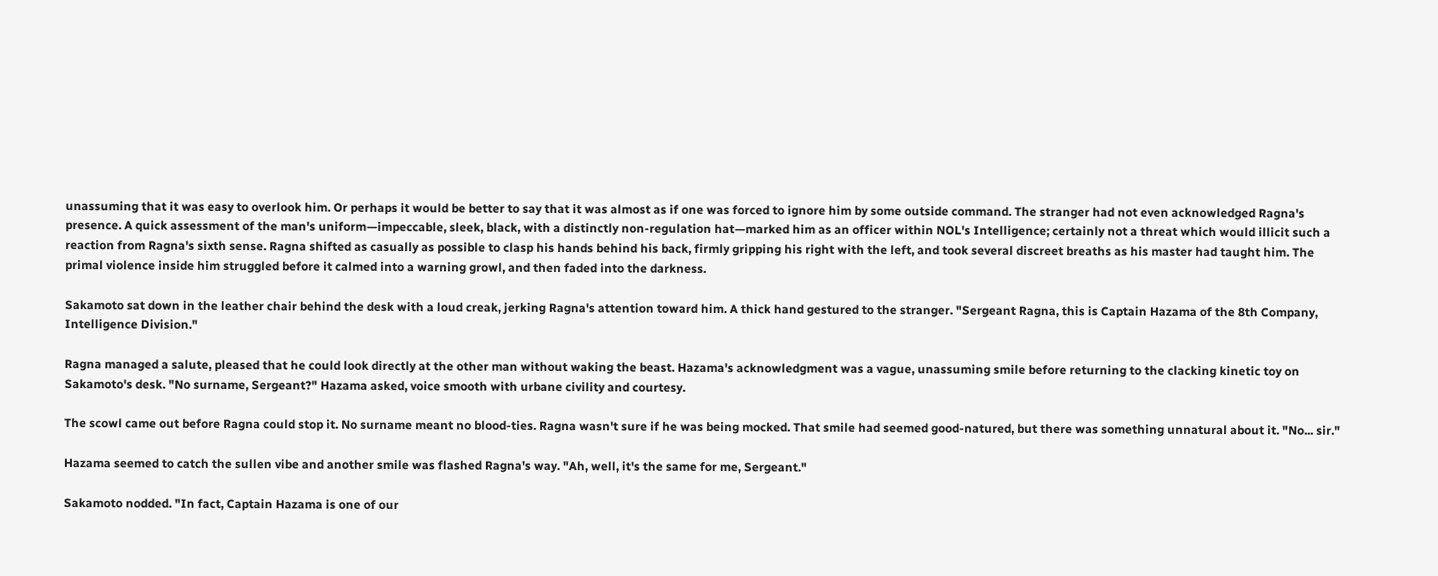unassuming that it was easy to overlook him. Or perhaps it would be better to say that it was almost as if one was forced to ignore him by some outside command. The stranger had not even acknowledged Ragna's presence. A quick assessment of the man's uniform—impeccable, sleek, black, with a distinctly non-regulation hat—marked him as an officer within NOL's Intelligence; certainly not a threat which would illicit such a reaction from Ragna's sixth sense. Ragna shifted as casually as possible to clasp his hands behind his back, firmly gripping his right with the left, and took several discreet breaths as his master had taught him. The primal violence inside him struggled before it calmed into a warning growl, and then faded into the darkness.

Sakamoto sat down in the leather chair behind the desk with a loud creak, jerking Ragna's attention toward him. A thick hand gestured to the stranger. "Sergeant Ragna, this is Captain Hazama of the 8th Company, Intelligence Division."

Ragna managed a salute, pleased that he could look directly at the other man without waking the beast. Hazama's acknowledgment was a vague, unassuming smile before returning to the clacking kinetic toy on Sakamoto's desk. "No surname, Sergeant?" Hazama asked, voice smooth with urbane civility and courtesy.

The scowl came out before Ragna could stop it. No surname meant no blood-ties. Ragna wasn't sure if he was being mocked. That smile had seemed good-natured, but there was something unnatural about it. "No... sir."

Hazama seemed to catch the sullen vibe and another smile was flashed Ragna's way. "Ah, well, it's the same for me, Sergeant."

Sakamoto nodded. "In fact, Captain Hazama is one of our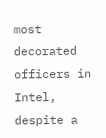most decorated officers in Intel, despite a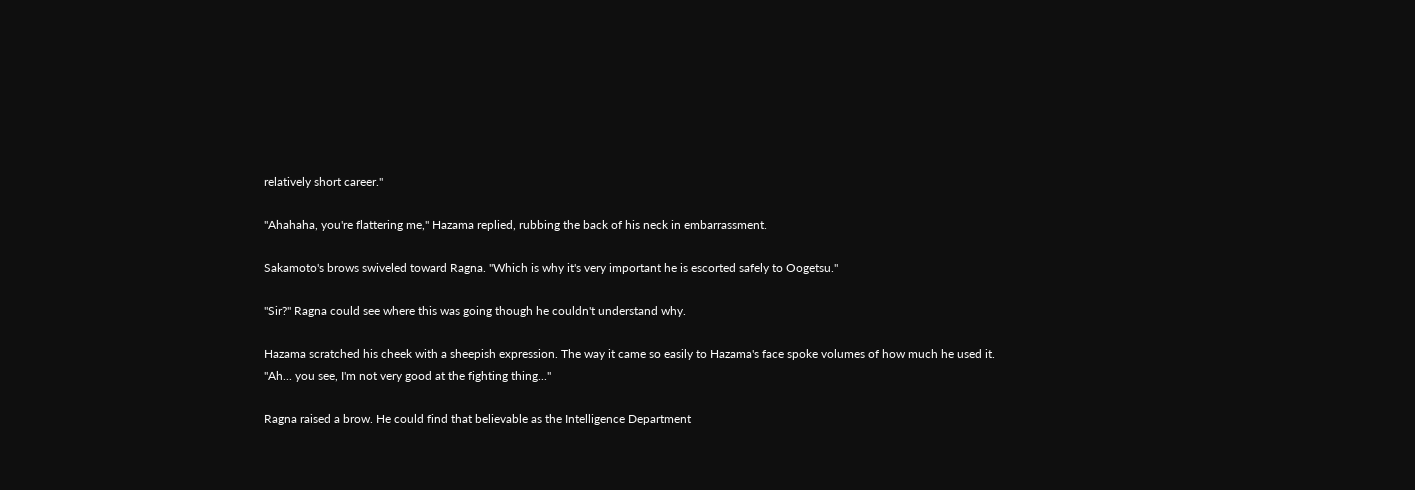relatively short career."

"Ahahaha, you're flattering me," Hazama replied, rubbing the back of his neck in embarrassment.

Sakamoto's brows swiveled toward Ragna. "Which is why it's very important he is escorted safely to Oogetsu."

"Sir?" Ragna could see where this was going though he couldn't understand why.

Hazama scratched his cheek with a sheepish expression. The way it came so easily to Hazama's face spoke volumes of how much he used it. "Ah... you see, I'm not very good at the fighting thing..."

Ragna raised a brow. He could find that believable as the Intelligence Department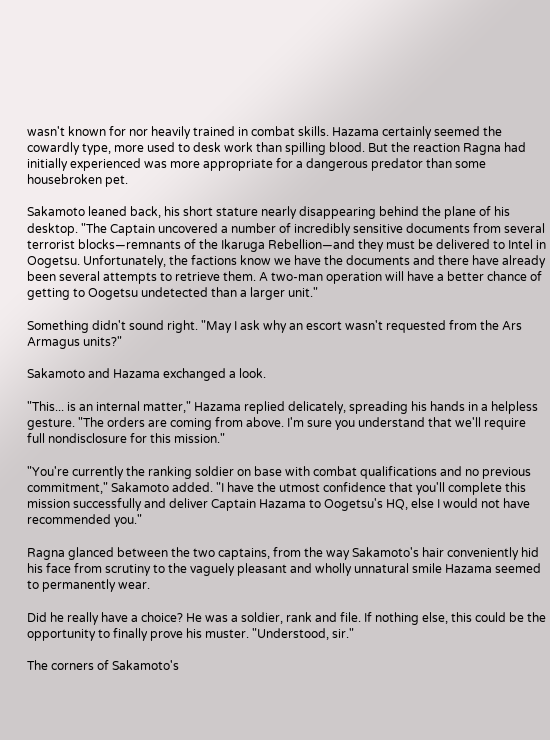wasn't known for nor heavily trained in combat skills. Hazama certainly seemed the cowardly type, more used to desk work than spilling blood. But the reaction Ragna had initially experienced was more appropriate for a dangerous predator than some housebroken pet.

Sakamoto leaned back, his short stature nearly disappearing behind the plane of his desktop. "The Captain uncovered a number of incredibly sensitive documents from several terrorist blocks—remnants of the Ikaruga Rebellion—and they must be delivered to Intel in Oogetsu. Unfortunately, the factions know we have the documents and there have already been several attempts to retrieve them. A two-man operation will have a better chance of getting to Oogetsu undetected than a larger unit."

Something didn't sound right. "May I ask why an escort wasn't requested from the Ars Armagus units?"

Sakamoto and Hazama exchanged a look.

"This... is an internal matter," Hazama replied delicately, spreading his hands in a helpless gesture. "The orders are coming from above. I'm sure you understand that we'll require full nondisclosure for this mission."

"You're currently the ranking soldier on base with combat qualifications and no previous commitment," Sakamoto added. "I have the utmost confidence that you'll complete this mission successfully and deliver Captain Hazama to Oogetsu's HQ, else I would not have recommended you."

Ragna glanced between the two captains, from the way Sakamoto's hair conveniently hid his face from scrutiny to the vaguely pleasant and wholly unnatural smile Hazama seemed to permanently wear.

Did he really have a choice? He was a soldier, rank and file. If nothing else, this could be the opportunity to finally prove his muster. "Understood, sir."

The corners of Sakamoto's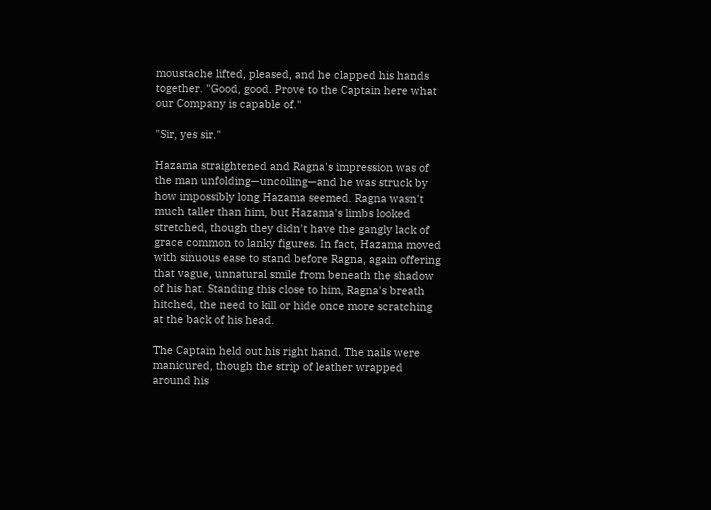moustache lifted, pleased, and he clapped his hands together. "Good, good. Prove to the Captain here what our Company is capable of."

"Sir, yes sir."

Hazama straightened and Ragna's impression was of the man unfolding—uncoiling—and he was struck by how impossibly long Hazama seemed. Ragna wasn't much taller than him, but Hazama's limbs looked stretched, though they didn't have the gangly lack of grace common to lanky figures. In fact, Hazama moved with sinuous ease to stand before Ragna, again offering that vague, unnatural smile from beneath the shadow of his hat. Standing this close to him, Ragna's breath hitched, the need to kill or hide once more scratching at the back of his head.

The Captain held out his right hand. The nails were manicured, though the strip of leather wrapped around his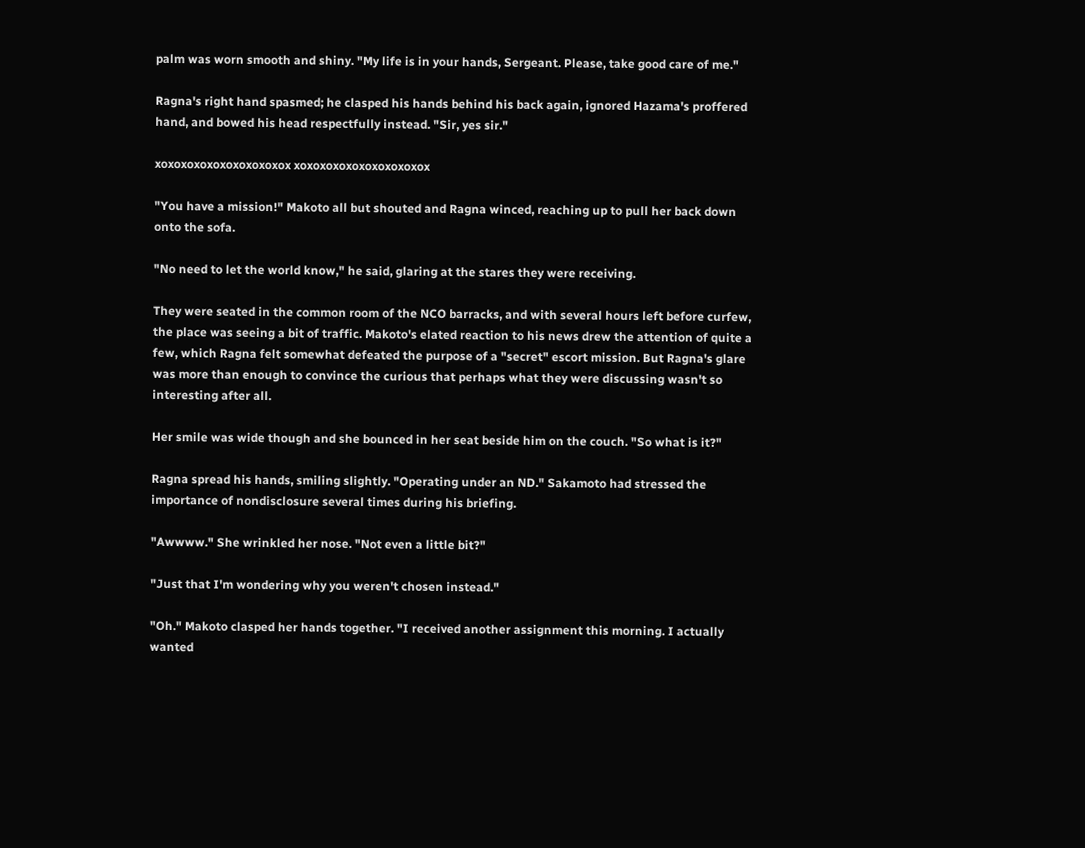palm was worn smooth and shiny. "My life is in your hands, Sergeant. Please, take good care of me."

Ragna's right hand spasmed; he clasped his hands behind his back again, ignored Hazama's proffered hand, and bowed his head respectfully instead. "Sir, yes sir."

xoxoxoxoxoxoxoxoxoxox xoxoxoxoxoxoxoxoxoxox

"You have a mission!" Makoto all but shouted and Ragna winced, reaching up to pull her back down onto the sofa.

"No need to let the world know," he said, glaring at the stares they were receiving.

They were seated in the common room of the NCO barracks, and with several hours left before curfew, the place was seeing a bit of traffic. Makoto's elated reaction to his news drew the attention of quite a few, which Ragna felt somewhat defeated the purpose of a "secret" escort mission. But Ragna's glare was more than enough to convince the curious that perhaps what they were discussing wasn't so interesting after all.

Her smile was wide though and she bounced in her seat beside him on the couch. "So what is it?"

Ragna spread his hands, smiling slightly. "Operating under an ND." Sakamoto had stressed the importance of nondisclosure several times during his briefing.

"Awwww." She wrinkled her nose. "Not even a little bit?"

"Just that I'm wondering why you weren't chosen instead."

"Oh." Makoto clasped her hands together. "I received another assignment this morning. I actually wanted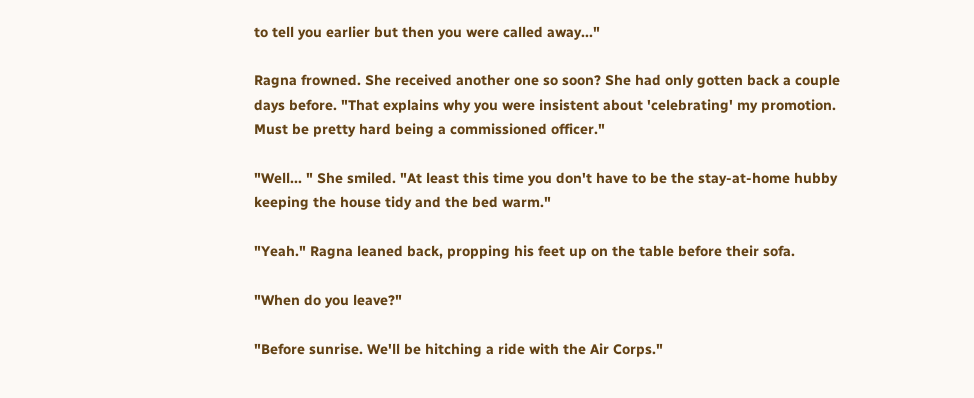to tell you earlier but then you were called away..."

Ragna frowned. She received another one so soon? She had only gotten back a couple days before. "That explains why you were insistent about 'celebrating' my promotion. Must be pretty hard being a commissioned officer."

"Well... " She smiled. "At least this time you don't have to be the stay-at-home hubby keeping the house tidy and the bed warm."

"Yeah." Ragna leaned back, propping his feet up on the table before their sofa.

"When do you leave?"

"Before sunrise. We'll be hitching a ride with the Air Corps."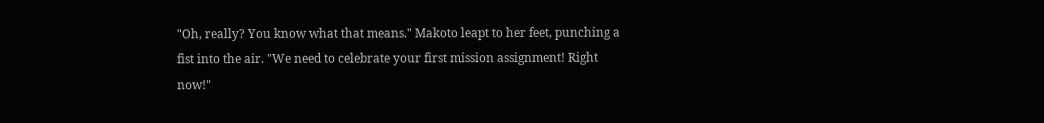"Oh, really? You know what that means." Makoto leapt to her feet, punching a fist into the air. "We need to celebrate your first mission assignment! Right now!"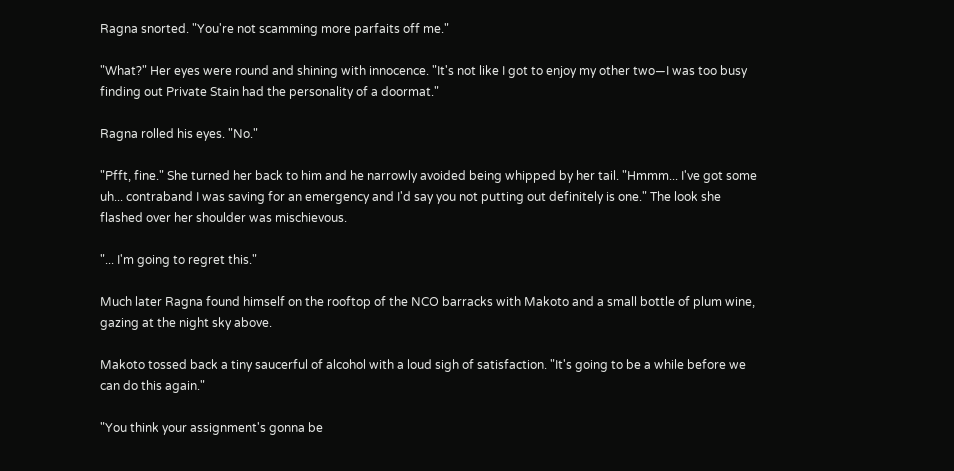Ragna snorted. "You're not scamming more parfaits off me."

"What?" Her eyes were round and shining with innocence. "It's not like I got to enjoy my other two—I was too busy finding out Private Stain had the personality of a doormat."

Ragna rolled his eyes. "No."

"Pfft, fine." She turned her back to him and he narrowly avoided being whipped by her tail. "Hmmm... I've got some uh... contraband I was saving for an emergency and I'd say you not putting out definitely is one." The look she flashed over her shoulder was mischievous.

"... I'm going to regret this."

Much later Ragna found himself on the rooftop of the NCO barracks with Makoto and a small bottle of plum wine, gazing at the night sky above.

Makoto tossed back a tiny saucerful of alcohol with a loud sigh of satisfaction. "It's going to be a while before we can do this again."

"You think your assignment's gonna be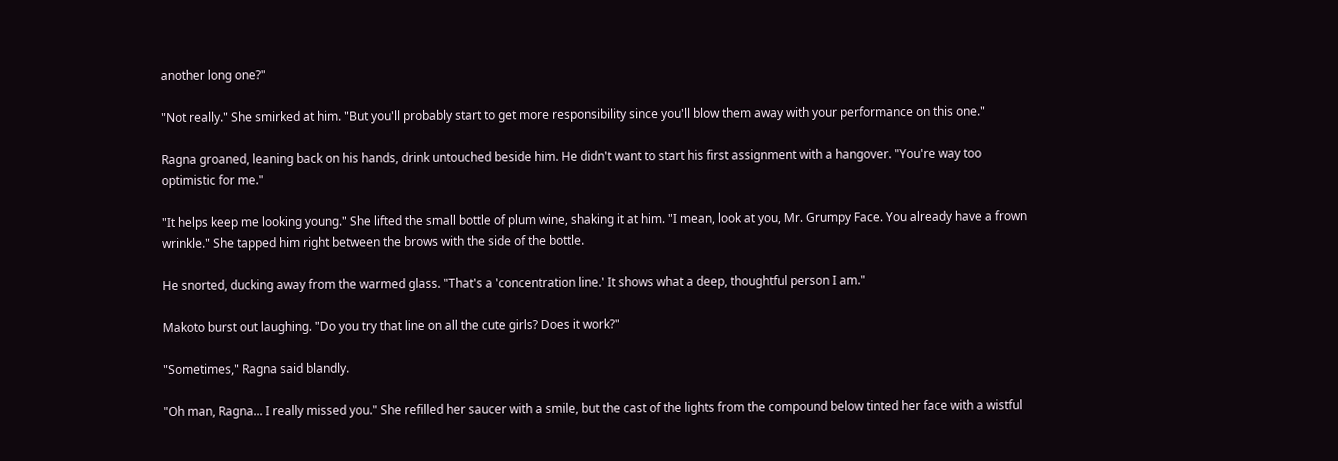another long one?"

"Not really." She smirked at him. "But you'll probably start to get more responsibility since you'll blow them away with your performance on this one."

Ragna groaned, leaning back on his hands, drink untouched beside him. He didn't want to start his first assignment with a hangover. "You're way too optimistic for me."

"It helps keep me looking young." She lifted the small bottle of plum wine, shaking it at him. "I mean, look at you, Mr. Grumpy Face. You already have a frown wrinkle." She tapped him right between the brows with the side of the bottle.

He snorted, ducking away from the warmed glass. "That's a 'concentration line.' It shows what a deep, thoughtful person I am."

Makoto burst out laughing. "Do you try that line on all the cute girls? Does it work?"

"Sometimes," Ragna said blandly.

"Oh man, Ragna... I really missed you." She refilled her saucer with a smile, but the cast of the lights from the compound below tinted her face with a wistful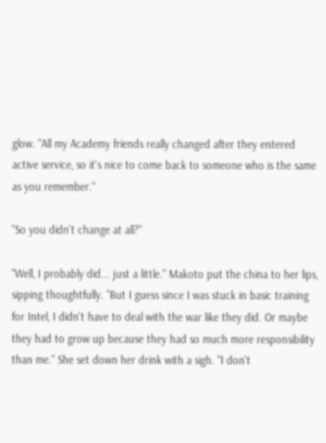glow. "All my Academy friends really changed after they entered active service, so it's nice to come back to someone who is the same as you remember."

"So you didn't change at all?"

"Well, I probably did... just a little." Makoto put the china to her lips, sipping thoughtfully. "But I guess since I was stuck in basic training for Intel, I didn't have to deal with the war like they did. Or maybe they had to grow up because they had so much more responsibility than me." She set down her drink with a sigh. "I don't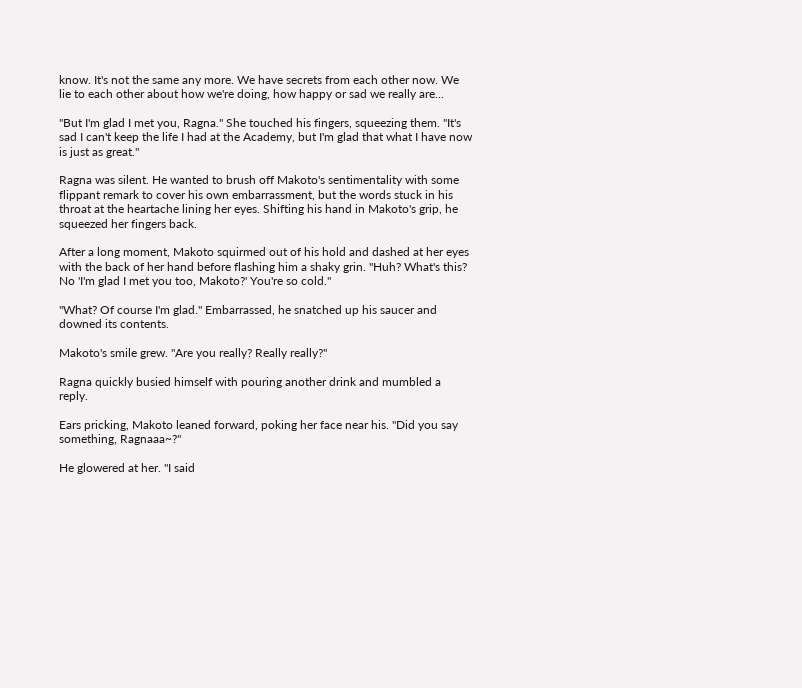know. It's not the same any more. We have secrets from each other now. We lie to each other about how we're doing, how happy or sad we really are...

"But I'm glad I met you, Ragna." She touched his fingers, squeezing them. "It's sad I can't keep the life I had at the Academy, but I'm glad that what I have now is just as great."

Ragna was silent. He wanted to brush off Makoto's sentimentality with some flippant remark to cover his own embarrassment, but the words stuck in his throat at the heartache lining her eyes. Shifting his hand in Makoto's grip, he squeezed her fingers back.

After a long moment, Makoto squirmed out of his hold and dashed at her eyes with the back of her hand before flashing him a shaky grin. "Huh? What's this? No 'I'm glad I met you too, Makoto?' You're so cold."

"What? Of course I'm glad." Embarrassed, he snatched up his saucer and downed its contents.

Makoto's smile grew. "Are you really? Really really?"

Ragna quickly busied himself with pouring another drink and mumbled a reply.

Ears pricking, Makoto leaned forward, poking her face near his. "Did you say something, Ragnaaa~?"

He glowered at her. "I said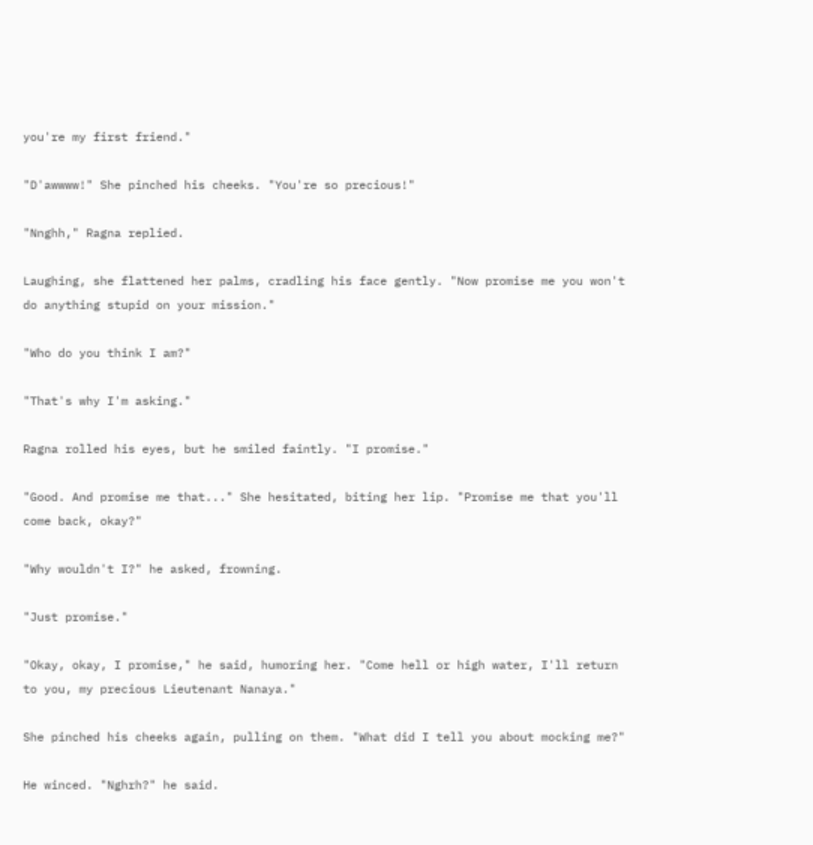you're my first friend."

"D'awwww!" She pinched his cheeks. "You're so precious!"

"Nnghh," Ragna replied.

Laughing, she flattened her palms, cradling his face gently. "Now promise me you won't do anything stupid on your mission."

"Who do you think I am?"

"That's why I'm asking."

Ragna rolled his eyes, but he smiled faintly. "I promise."

"Good. And promise me that..." She hesitated, biting her lip. "Promise me that you'll come back, okay?"

"Why wouldn't I?" he asked, frowning.

"Just promise."

"Okay, okay, I promise," he said, humoring her. "Come hell or high water, I'll return to you, my precious Lieutenant Nanaya."

She pinched his cheeks again, pulling on them. "What did I tell you about mocking me?"

He winced. "Nghrh?" he said.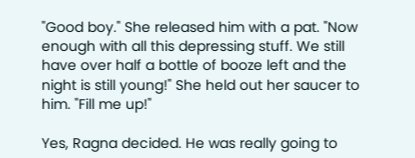"Good boy." She released him with a pat. "Now enough with all this depressing stuff. We still have over half a bottle of booze left and the night is still young!" She held out her saucer to him. "Fill me up!"

Yes, Ragna decided. He was really going to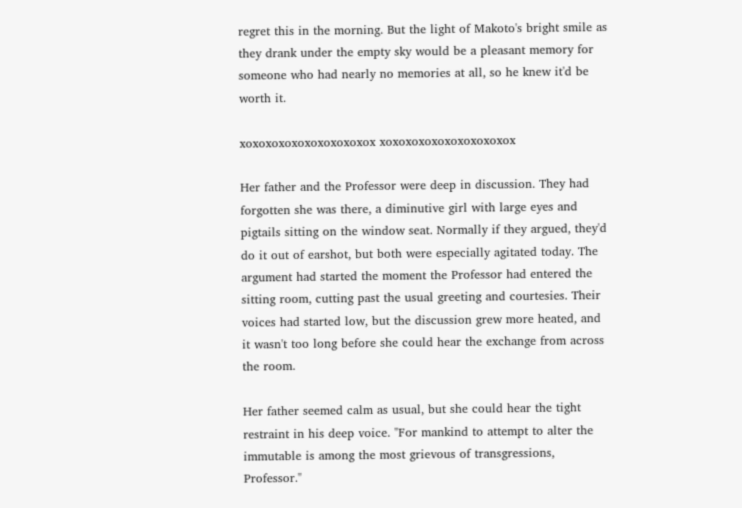regret this in the morning. But the light of Makoto's bright smile as they drank under the empty sky would be a pleasant memory for someone who had nearly no memories at all, so he knew it'd be worth it.

xoxoxoxoxoxoxoxoxoxox xoxoxoxoxoxoxoxoxoxox

Her father and the Professor were deep in discussion. They had forgotten she was there, a diminutive girl with large eyes and pigtails sitting on the window seat. Normally if they argued, they'd do it out of earshot, but both were especially agitated today. The argument had started the moment the Professor had entered the sitting room, cutting past the usual greeting and courtesies. Their voices had started low, but the discussion grew more heated, and it wasn't too long before she could hear the exchange from across the room.

Her father seemed calm as usual, but she could hear the tight restraint in his deep voice. "For mankind to attempt to alter the immutable is among the most grievous of transgressions, Professor."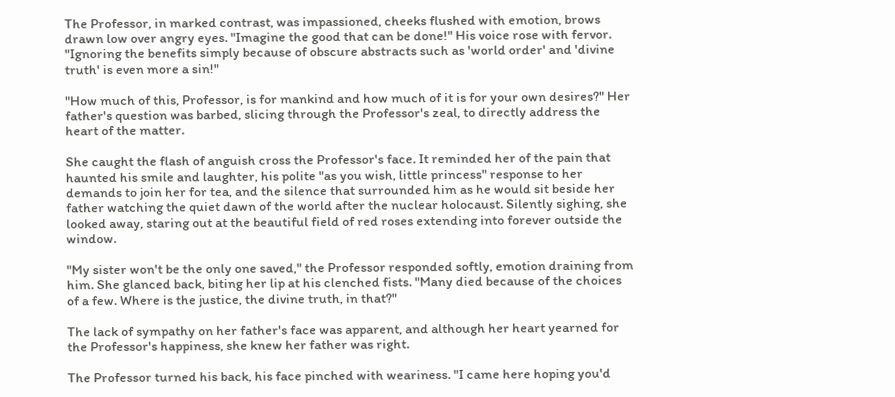The Professor, in marked contrast, was impassioned, cheeks flushed with emotion, brows drawn low over angry eyes. "Imagine the good that can be done!" His voice rose with fervor. "Ignoring the benefits simply because of obscure abstracts such as 'world order' and 'divine truth' is even more a sin!"

"How much of this, Professor, is for mankind and how much of it is for your own desires?" Her father's question was barbed, slicing through the Professor's zeal, to directly address the heart of the matter.

She caught the flash of anguish cross the Professor's face. It reminded her of the pain that haunted his smile and laughter, his polite "as you wish, little princess" response to her demands to join her for tea, and the silence that surrounded him as he would sit beside her father watching the quiet dawn of the world after the nuclear holocaust. Silently sighing, she looked away, staring out at the beautiful field of red roses extending into forever outside the window.

"My sister won't be the only one saved," the Professor responded softly, emotion draining from him. She glanced back, biting her lip at his clenched fists. "Many died because of the choices of a few. Where is the justice, the divine truth, in that?"

The lack of sympathy on her father's face was apparent, and although her heart yearned for the Professor's happiness, she knew her father was right.

The Professor turned his back, his face pinched with weariness. "I came here hoping you'd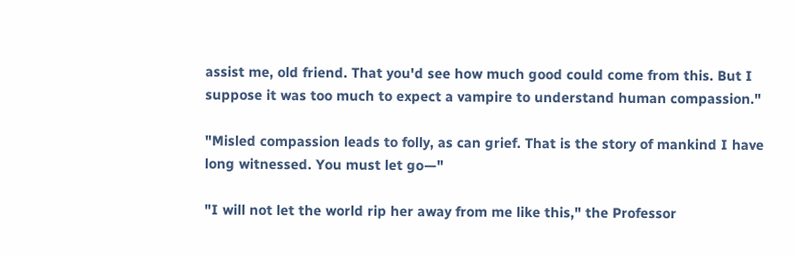assist me, old friend. That you'd see how much good could come from this. But I suppose it was too much to expect a vampire to understand human compassion."

"Misled compassion leads to folly, as can grief. That is the story of mankind I have long witnessed. You must let go—"

"I will not let the world rip her away from me like this," the Professor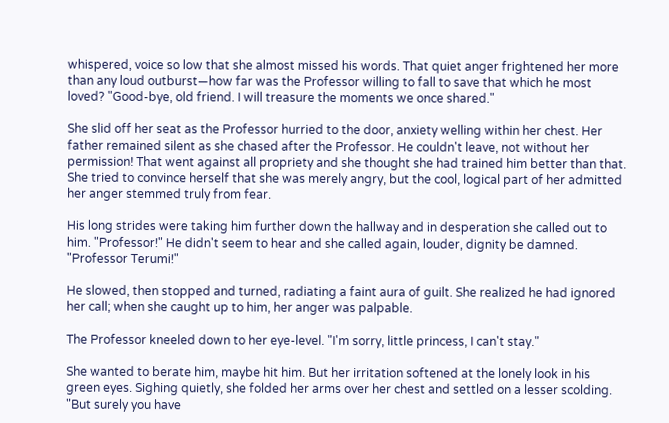whispered, voice so low that she almost missed his words. That quiet anger frightened her more than any loud outburst—how far was the Professor willing to fall to save that which he most loved? "Good-bye, old friend. I will treasure the moments we once shared."

She slid off her seat as the Professor hurried to the door, anxiety welling within her chest. Her father remained silent as she chased after the Professor. He couldn't leave, not without her permission! That went against all propriety and she thought she had trained him better than that. She tried to convince herself that she was merely angry, but the cool, logical part of her admitted her anger stemmed truly from fear.

His long strides were taking him further down the hallway and in desperation she called out to him. "Professor!" He didn't seem to hear and she called again, louder, dignity be damned. "Professor Terumi!"

He slowed, then stopped and turned, radiating a faint aura of guilt. She realized he had ignored her call; when she caught up to him, her anger was palpable.

The Professor kneeled down to her eye-level. "I'm sorry, little princess, I can't stay."

She wanted to berate him, maybe hit him. But her irritation softened at the lonely look in his green eyes. Sighing quietly, she folded her arms over her chest and settled on a lesser scolding. "But surely you have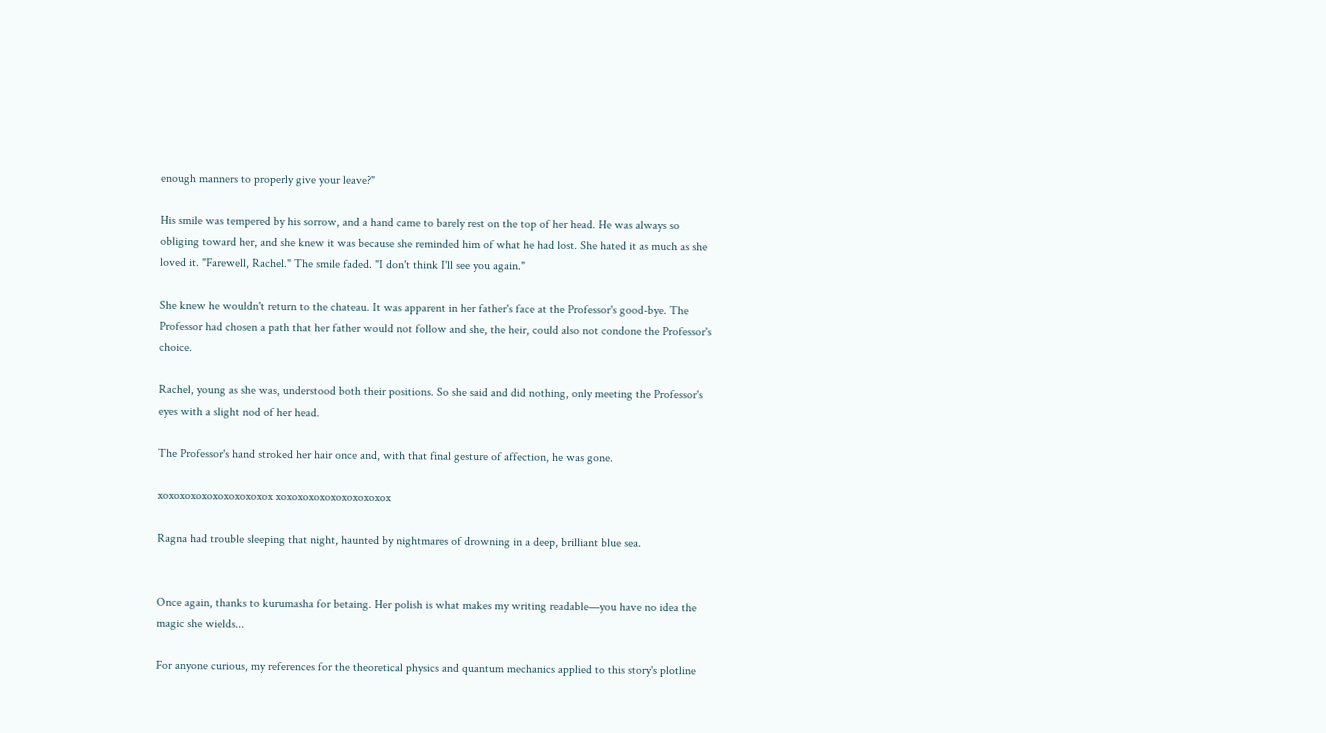enough manners to properly give your leave?"

His smile was tempered by his sorrow, and a hand came to barely rest on the top of her head. He was always so obliging toward her, and she knew it was because she reminded him of what he had lost. She hated it as much as she loved it. "Farewell, Rachel." The smile faded. "I don't think I'll see you again."

She knew he wouldn't return to the chateau. It was apparent in her father's face at the Professor's good-bye. The Professor had chosen a path that her father would not follow and she, the heir, could also not condone the Professor's choice.

Rachel, young as she was, understood both their positions. So she said and did nothing, only meeting the Professor's eyes with a slight nod of her head.

The Professor's hand stroked her hair once and, with that final gesture of affection, he was gone.

xoxoxoxoxoxoxoxoxoxox xoxoxoxoxoxoxoxoxoxox

Ragna had trouble sleeping that night, haunted by nightmares of drowning in a deep, brilliant blue sea.


Once again, thanks to kurumasha for betaing. Her polish is what makes my writing readable—you have no idea the magic she wields...

For anyone curious, my references for the theoretical physics and quantum mechanics applied to this story's plotline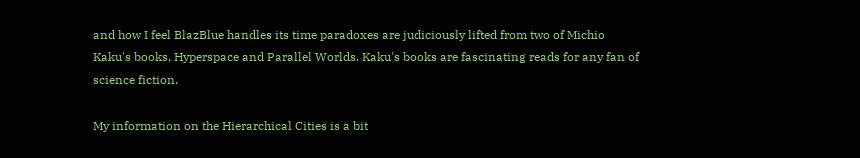and how I feel BlazBlue handles its time paradoxes are judiciously lifted from two of Michio Kaku's books, Hyperspace and Parallel Worlds. Kaku's books are fascinating reads for any fan of science fiction.

My information on the Hierarchical Cities is a bit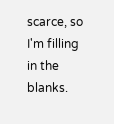scarce, so I'm filling in the blanks.